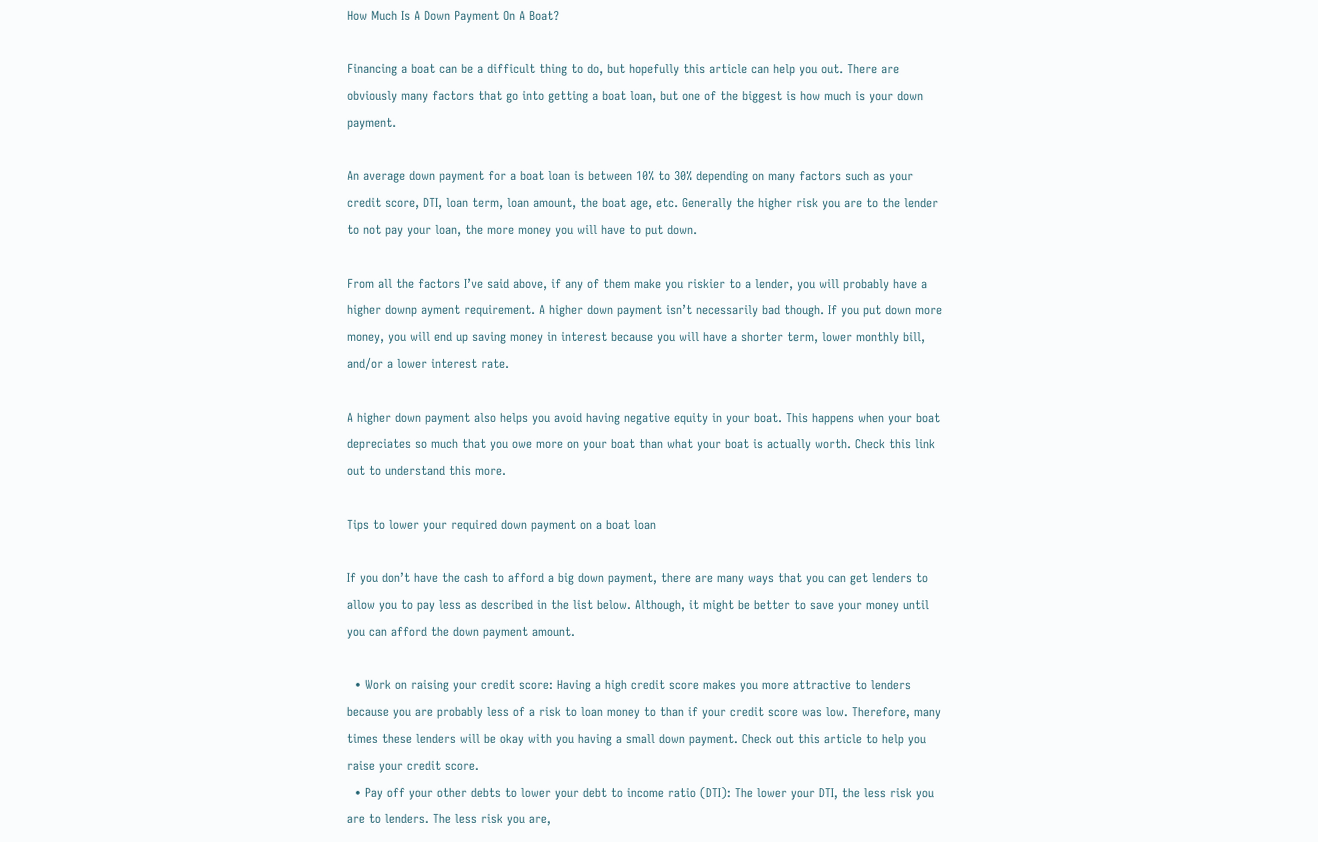How Much Is A Down Payment On A Boat?

Financing a boat can be a difficult thing to do, but hopefully this article can help you out. There are obviously many factors that go into getting a boat loan, but one of the biggest is how much is your down payment.

An average down payment for a boat loan is between 10% to 30% depending on many factors such as your credit score, DTI, loan term, loan amount, the boat age, etc. Generally the higher risk you are to the lender to not pay your loan, the more money you will have to put down.

From all the factors I’ve said above, if any of them make you riskier to a lender, you will probably have a higher downp ayment requirement. A higher down payment isn’t necessarily bad though. If you put down more money, you will end up saving money in interest because you will have a shorter term, lower monthly bill, and/or a lower interest rate.

A higher down payment also helps you avoid having negative equity in your boat. This happens when your boat depreciates so much that you owe more on your boat than what your boat is actually worth. Check this link out to understand this more.

Tips to lower your required down payment on a boat loan

If you don’t have the cash to afford a big down payment, there are many ways that you can get lenders to allow you to pay less as described in the list below. Although, it might be better to save your money until you can afford the down payment amount.

  • Work on raising your credit score: Having a high credit score makes you more attractive to lenders because you are probably less of a risk to loan money to than if your credit score was low. Therefore, many times these lenders will be okay with you having a small down payment. Check out this article to help you raise your credit score.
  • Pay off your other debts to lower your debt to income ratio (DTI): The lower your DTI, the less risk you are to lenders. The less risk you are,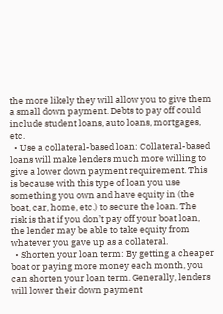the more likely they will allow you to give them a small down payment. Debts to pay off could include student loans, auto loans, mortgages, etc.
  • Use a collateral-based loan: Collateral-based loans will make lenders much more willing to give a lower down payment requirement. This is because with this type of loan you use something you own and have equity in (the boat, car, home, etc.) to secure the loan. The risk is that if you don’t pay off your boat loan, the lender may be able to take equity from whatever you gave up as a collateral.
  • Shorten your loan term: By getting a cheaper boat or paying more money each month, you can shorten your loan term. Generally, lenders will lower their down payment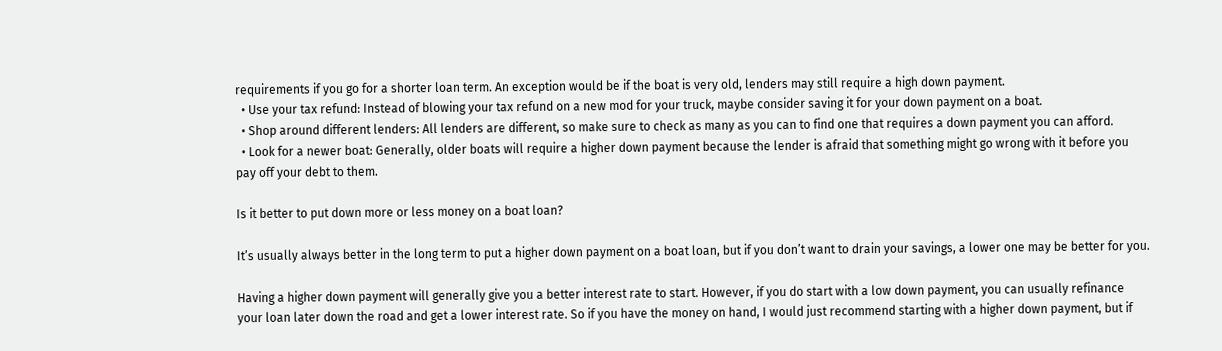requirements if you go for a shorter loan term. An exception would be if the boat is very old, lenders may still require a high down payment.
  • Use your tax refund: Instead of blowing your tax refund on a new mod for your truck, maybe consider saving it for your down payment on a boat.
  • Shop around different lenders: All lenders are different, so make sure to check as many as you can to find one that requires a down payment you can afford.
  • Look for a newer boat: Generally, older boats will require a higher down payment because the lender is afraid that something might go wrong with it before you pay off your debt to them.

Is it better to put down more or less money on a boat loan?

It’s usually always better in the long term to put a higher down payment on a boat loan, but if you don’t want to drain your savings, a lower one may be better for you.

Having a higher down payment will generally give you a better interest rate to start. However, if you do start with a low down payment, you can usually refinance your loan later down the road and get a lower interest rate. So if you have the money on hand, I would just recommend starting with a higher down payment, but if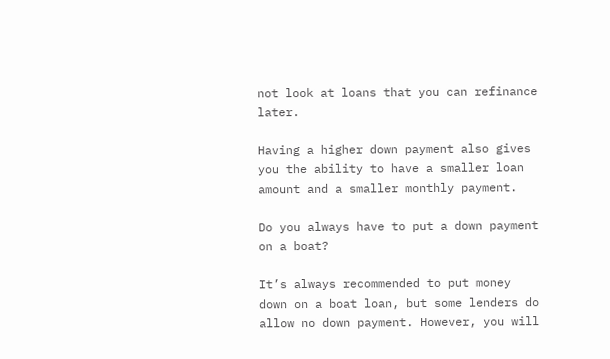not look at loans that you can refinance later.

Having a higher down payment also gives you the ability to have a smaller loan amount and a smaller monthly payment.

Do you always have to put a down payment on a boat?

It’s always recommended to put money down on a boat loan, but some lenders do allow no down payment. However, you will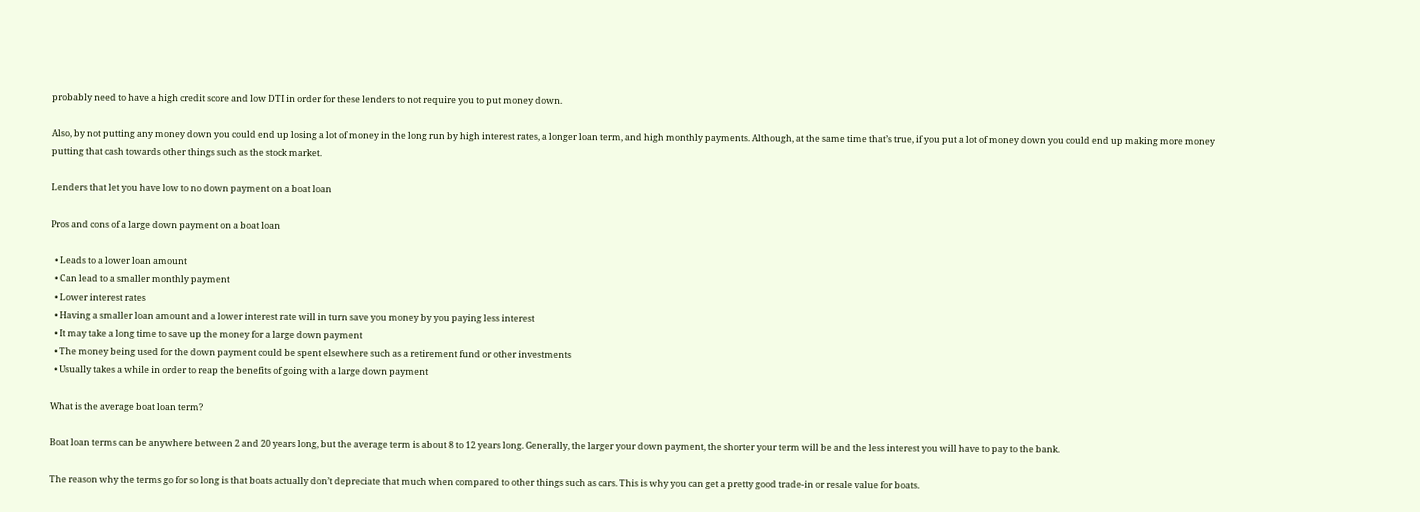probably need to have a high credit score and low DTI in order for these lenders to not require you to put money down.

Also, by not putting any money down you could end up losing a lot of money in the long run by high interest rates, a longer loan term, and high monthly payments. Although, at the same time that’s true, if you put a lot of money down you could end up making more money putting that cash towards other things such as the stock market.

Lenders that let you have low to no down payment on a boat loan

Pros and cons of a large down payment on a boat loan

  • Leads to a lower loan amount
  • Can lead to a smaller monthly payment
  • Lower interest rates
  • Having a smaller loan amount and a lower interest rate will in turn save you money by you paying less interest
  • It may take a long time to save up the money for a large down payment
  • The money being used for the down payment could be spent elsewhere such as a retirement fund or other investments
  • Usually takes a while in order to reap the benefits of going with a large down payment

What is the average boat loan term?

Boat loan terms can be anywhere between 2 and 20 years long, but the average term is about 8 to 12 years long. Generally, the larger your down payment, the shorter your term will be and the less interest you will have to pay to the bank.

The reason why the terms go for so long is that boats actually don’t depreciate that much when compared to other things such as cars. This is why you can get a pretty good trade-in or resale value for boats.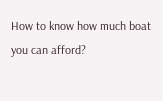How to know how much boat you can afford?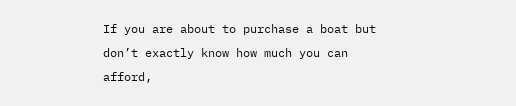If you are about to purchase a boat but don’t exactly know how much you can afford,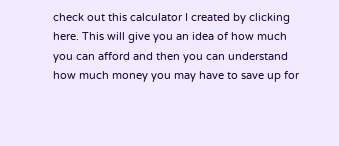check out this calculator I created by clicking here. This will give you an idea of how much you can afford and then you can understand how much money you may have to save up for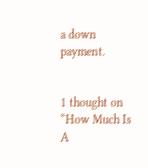a down payment.


1 thought on “How Much Is A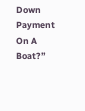Down Payment On A Boat?”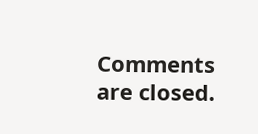Comments are closed.